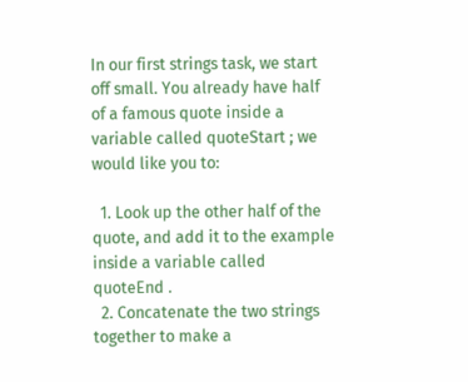In our first strings task, we start off small. You already have half of a famous quote inside a variable called quoteStart ; we would like you to:

  1. Look up the other half of the quote, and add it to the example inside a variable called quoteEnd .
  2. Concatenate the two strings together to make a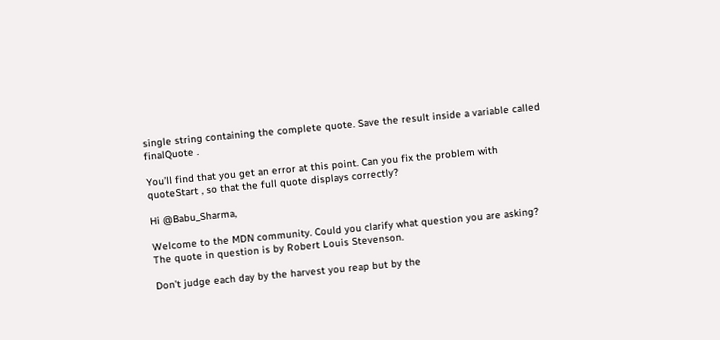single string containing the complete quote. Save the result inside a variable called finalQuote .

You’ll find that you get an error at this point. Can you fix the problem with quoteStart , so that the full quote displays correctly?

Hi @Babu_Sharma,

Welcome to the MDN community. Could you clarify what question you are asking? The quote in question is by Robert Louis Stevenson.

Don’t judge each day by the harvest you reap but by the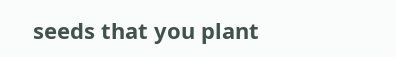seeds that you plant